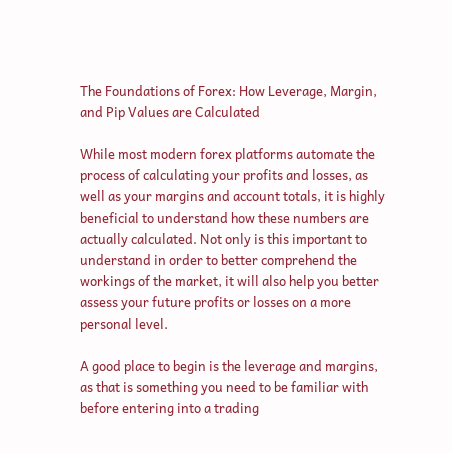The Foundations of Forex: How Leverage, Margin, and Pip Values are Calculated

While most modern forex platforms automate the process of calculating your profits and losses, as well as your margins and account totals, it is highly beneficial to understand how these numbers are actually calculated. Not only is this important to understand in order to better comprehend the workings of the market, it will also help you better assess your future profits or losses on a more personal level.

A good place to begin is the leverage and margins, as that is something you need to be familiar with before entering into a trading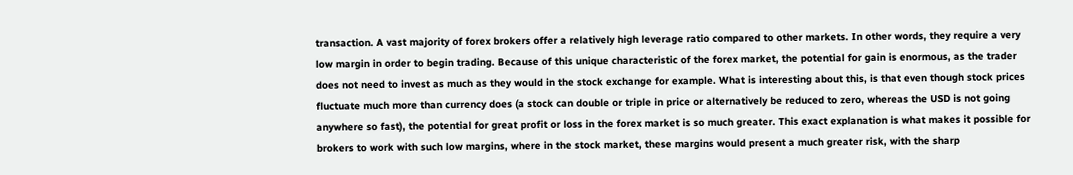transaction. A vast majority of forex brokers offer a relatively high leverage ratio compared to other markets. In other words, they require a very low margin in order to begin trading. Because of this unique characteristic of the forex market, the potential for gain is enormous, as the trader does not need to invest as much as they would in the stock exchange for example. What is interesting about this, is that even though stock prices fluctuate much more than currency does (a stock can double or triple in price or alternatively be reduced to zero, whereas the USD is not going anywhere so fast), the potential for great profit or loss in the forex market is so much greater. This exact explanation is what makes it possible for brokers to work with such low margins, where in the stock market, these margins would present a much greater risk, with the sharp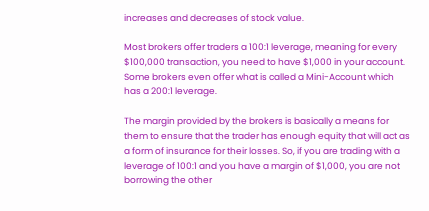increases and decreases of stock value.

Most brokers offer traders a 100:1 leverage, meaning for every $100,000 transaction, you need to have $1,000 in your account. Some brokers even offer what is called a Mini-Account which has a 200:1 leverage.

The margin provided by the brokers is basically a means for them to ensure that the trader has enough equity that will act as a form of insurance for their losses. So, if you are trading with a leverage of 100:1 and you have a margin of $1,000, you are not borrowing the other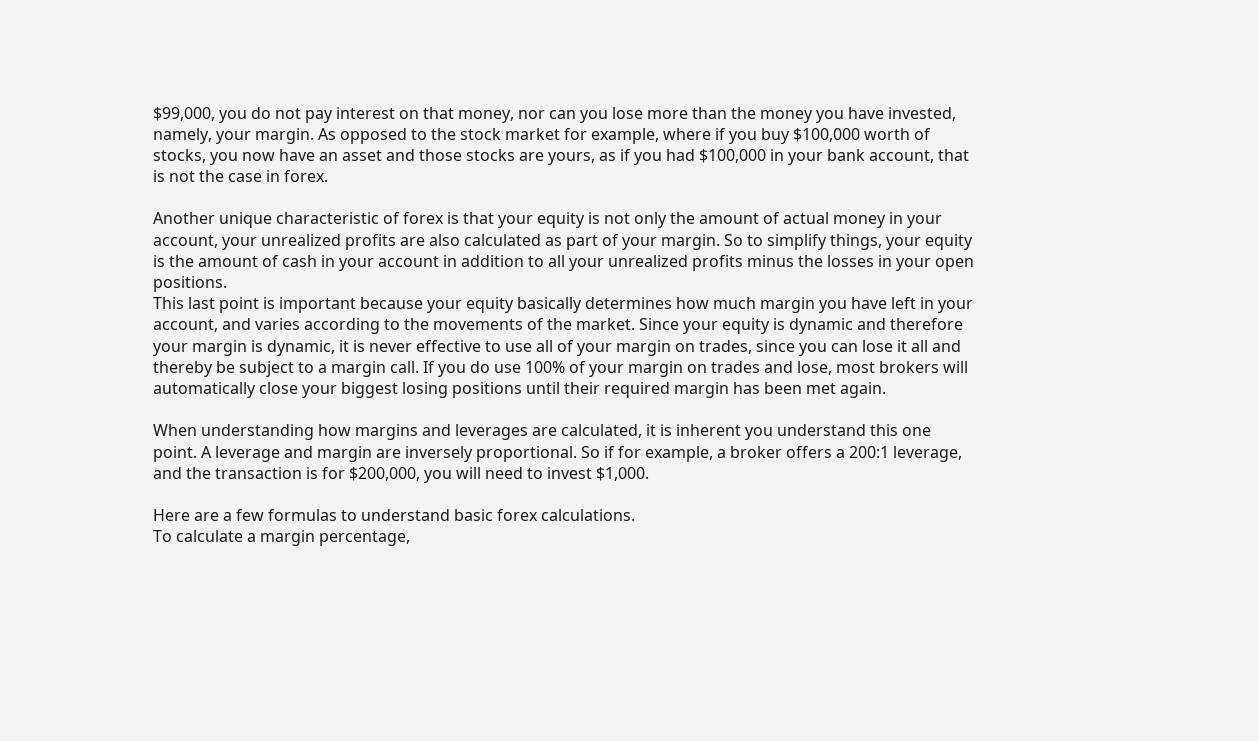$99,000, you do not pay interest on that money, nor can you lose more than the money you have invested, namely, your margin. As opposed to the stock market for example, where if you buy $100,000 worth of stocks, you now have an asset and those stocks are yours, as if you had $100,000 in your bank account, that is not the case in forex.

Another unique characteristic of forex is that your equity is not only the amount of actual money in your account, your unrealized profits are also calculated as part of your margin. So to simplify things, your equity is the amount of cash in your account in addition to all your unrealized profits minus the losses in your open positions.
This last point is important because your equity basically determines how much margin you have left in your account, and varies according to the movements of the market. Since your equity is dynamic and therefore your margin is dynamic, it is never effective to use all of your margin on trades, since you can lose it all and thereby be subject to a margin call. If you do use 100% of your margin on trades and lose, most brokers will automatically close your biggest losing positions until their required margin has been met again.

When understanding how margins and leverages are calculated, it is inherent you understand this one point. A leverage and margin are inversely proportional. So if for example, a broker offers a 200:1 leverage, and the transaction is for $200,000, you will need to invest $1,000.

Here are a few formulas to understand basic forex calculations.
To calculate a margin percentage,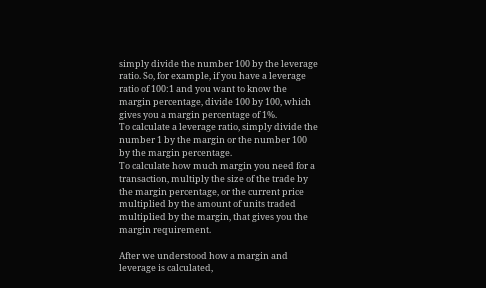simply divide the number 100 by the leverage ratio. So, for example, if you have a leverage ratio of 100:1 and you want to know the margin percentage, divide 100 by 100, which gives you a margin percentage of 1%.
To calculate a leverage ratio, simply divide the number 1 by the margin or the number 100 by the margin percentage.
To calculate how much margin you need for a transaction, multiply the size of the trade by the margin percentage, or the current price multiplied by the amount of units traded multiplied by the margin, that gives you the margin requirement.

After we understood how a margin and leverage is calculated,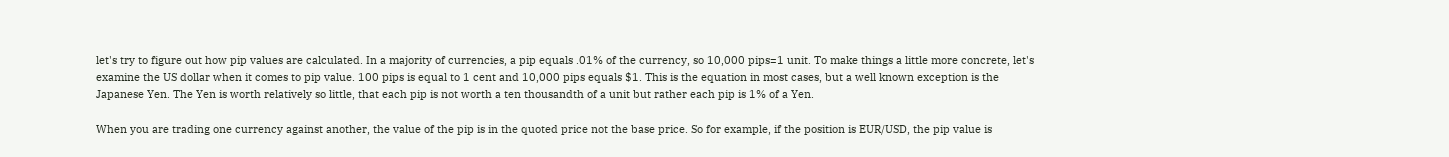let's try to figure out how pip values are calculated. In a majority of currencies, a pip equals .01% of the currency, so 10,000 pips=1 unit. To make things a little more concrete, let's examine the US dollar when it comes to pip value. 100 pips is equal to 1 cent and 10,000 pips equals $1. This is the equation in most cases, but a well known exception is the Japanese Yen. The Yen is worth relatively so little, that each pip is not worth a ten thousandth of a unit but rather each pip is 1% of a Yen.

When you are trading one currency against another, the value of the pip is in the quoted price not the base price. So for example, if the position is EUR/USD, the pip value is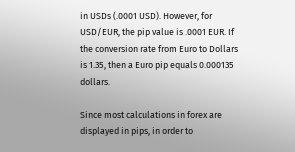in USDs (.0001 USD). However, for USD/EUR, the pip value is .0001 EUR. If the conversion rate from Euro to Dollars is 1.35, then a Euro pip equals 0.000135 dollars.

Since most calculations in forex are displayed in pips, in order to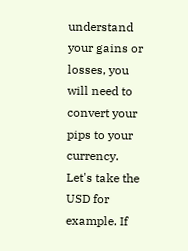understand your gains or losses, you will need to convert your pips to your currency. Let's take the USD for example. If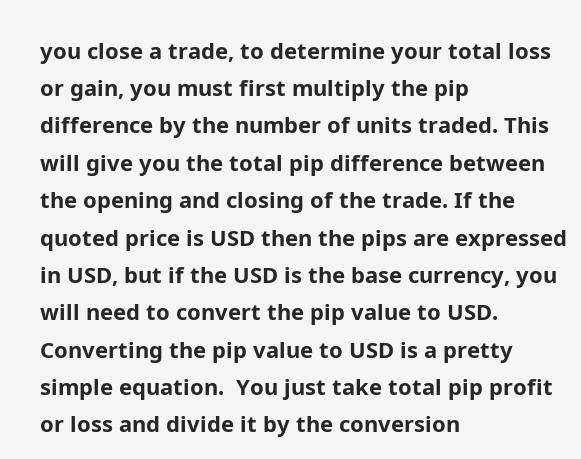you close a trade, to determine your total loss or gain, you must first multiply the pip difference by the number of units traded. This will give you the total pip difference between the opening and closing of the trade. If the quoted price is USD then the pips are expressed in USD, but if the USD is the base currency, you will need to convert the pip value to USD.
Converting the pip value to USD is a pretty simple equation.  You just take total pip profit or loss and divide it by the conversion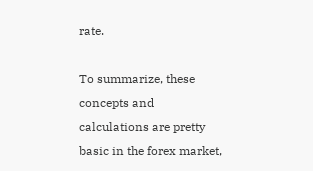rate.

To summarize, these concepts and calculations are pretty basic in the forex market,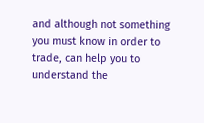and although not something you must know in order to trade, can help you to understand the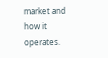market and how it operates.